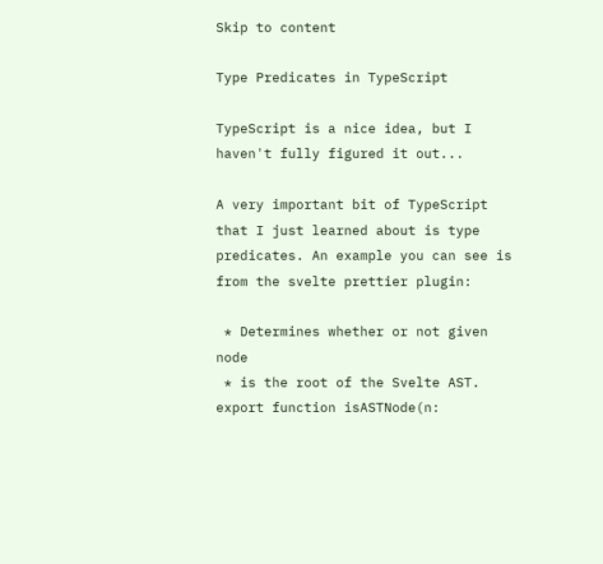Skip to content

Type Predicates in TypeScript

TypeScript is a nice idea, but I haven't fully figured it out...

A very important bit of TypeScript that I just learned about is type predicates. An example you can see is from the svelte prettier plugin:

 * Determines whether or not given node
 * is the root of the Svelte AST.
export function isASTNode(n: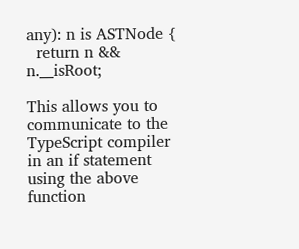any): n is ASTNode {
  return n && n.__isRoot;

This allows you to communicate to the TypeScript compiler in an if statement using the above function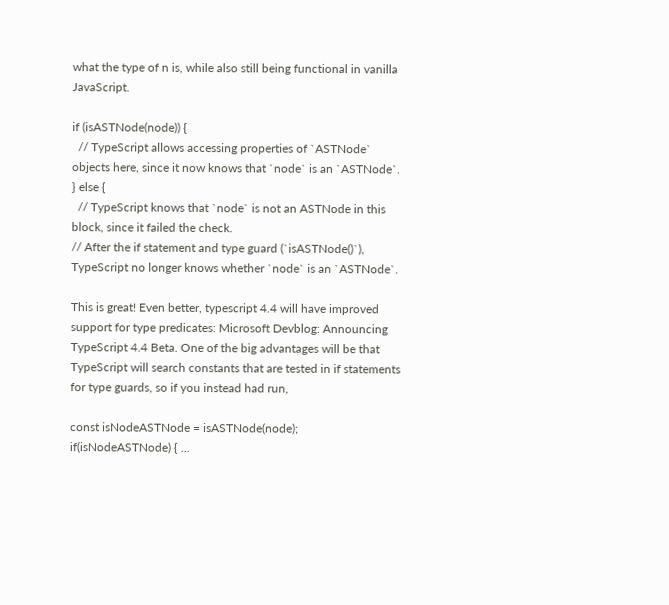what the type of n is, while also still being functional in vanilla JavaScript.

if (isASTNode(node)) {
  // TypeScript allows accessing properties of `ASTNode` objects here, since it now knows that `node` is an `ASTNode`.
} else {
  // TypeScript knows that `node` is not an ASTNode in this block, since it failed the check.
// After the if statement and type guard (`isASTNode()`), TypeScript no longer knows whether `node` is an `ASTNode`.

This is great! Even better, typescript 4.4 will have improved support for type predicates: Microsoft Devblog: Announcing TypeScript 4.4 Beta. One of the big advantages will be that TypeScript will search constants that are tested in if statements for type guards, so if you instead had run,

const isNodeASTNode = isASTNode(node);
if(isNodeASTNode) { ...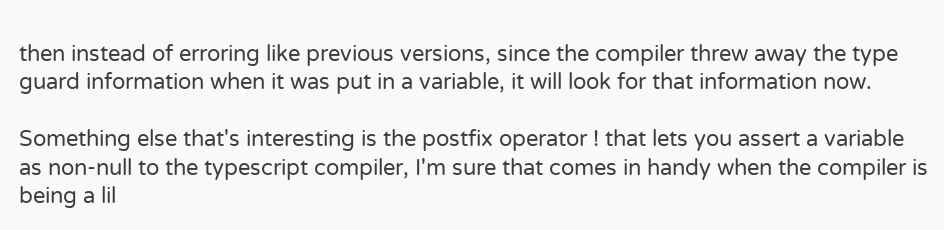then instead of erroring like previous versions, since the compiler threw away the type guard information when it was put in a variable, it will look for that information now.

Something else that's interesting is the postfix operator ! that lets you assert a variable as non-null to the typescript compiler, I'm sure that comes in handy when the compiler is being a lil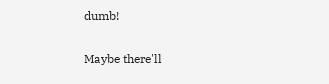dumb!

Maybe there'll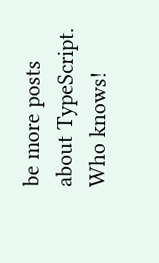be more posts about TypeScript. Who knows!